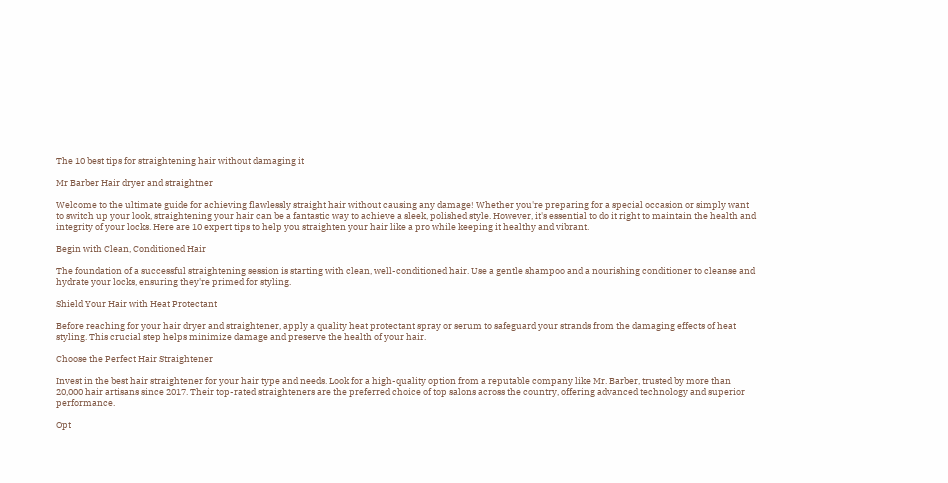The 10 best tips for straightening hair without damaging it

Mr Barber Hair dryer and straightner

Welcome to the ultimate guide for achieving flawlessly straight hair without causing any damage! Whether you're preparing for a special occasion or simply want to switch up your look, straightening your hair can be a fantastic way to achieve a sleek, polished style. However, it's essential to do it right to maintain the health and integrity of your locks. Here are 10 expert tips to help you straighten your hair like a pro while keeping it healthy and vibrant.

Begin with Clean, Conditioned Hair

The foundation of a successful straightening session is starting with clean, well-conditioned hair. Use a gentle shampoo and a nourishing conditioner to cleanse and hydrate your locks, ensuring they're primed for styling.

Shield Your Hair with Heat Protectant

Before reaching for your hair dryer and straightener, apply a quality heat protectant spray or serum to safeguard your strands from the damaging effects of heat styling. This crucial step helps minimize damage and preserve the health of your hair.

Choose the Perfect Hair Straightener

Invest in the best hair straightener for your hair type and needs. Look for a high-quality option from a reputable company like Mr. Barber, trusted by more than 20,000 hair artisans since 2017. Their top-rated straighteners are the preferred choice of top salons across the country, offering advanced technology and superior performance.

Opt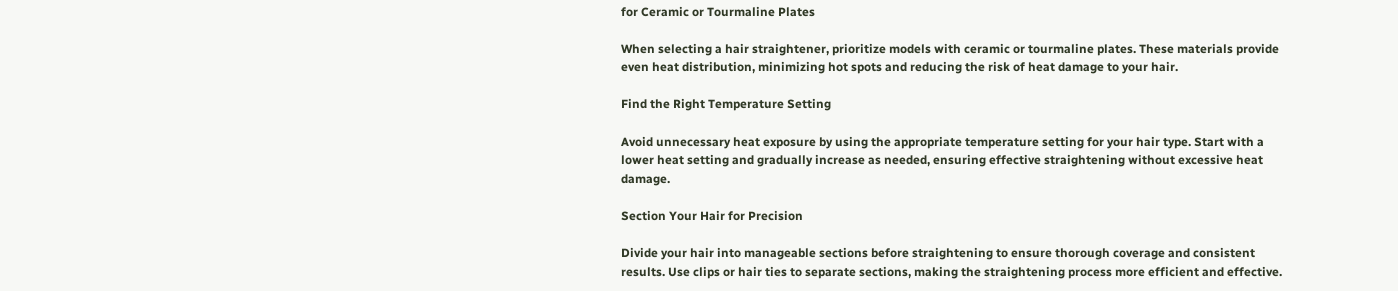for Ceramic or Tourmaline Plates

When selecting a hair straightener, prioritize models with ceramic or tourmaline plates. These materials provide even heat distribution, minimizing hot spots and reducing the risk of heat damage to your hair.

Find the Right Temperature Setting

Avoid unnecessary heat exposure by using the appropriate temperature setting for your hair type. Start with a lower heat setting and gradually increase as needed, ensuring effective straightening without excessive heat damage.

Section Your Hair for Precision

Divide your hair into manageable sections before straightening to ensure thorough coverage and consistent results. Use clips or hair ties to separate sections, making the straightening process more efficient and effective.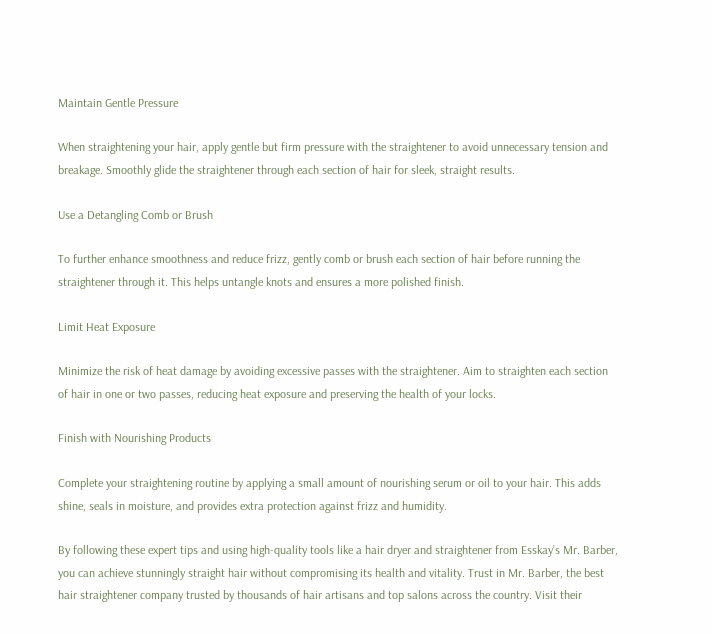Maintain Gentle Pressure

When straightening your hair, apply gentle but firm pressure with the straightener to avoid unnecessary tension and breakage. Smoothly glide the straightener through each section of hair for sleek, straight results.

Use a Detangling Comb or Brush

To further enhance smoothness and reduce frizz, gently comb or brush each section of hair before running the straightener through it. This helps untangle knots and ensures a more polished finish.

Limit Heat Exposure

Minimize the risk of heat damage by avoiding excessive passes with the straightener. Aim to straighten each section of hair in one or two passes, reducing heat exposure and preserving the health of your locks.

Finish with Nourishing Products

Complete your straightening routine by applying a small amount of nourishing serum or oil to your hair. This adds shine, seals in moisture, and provides extra protection against frizz and humidity.

By following these expert tips and using high-quality tools like a hair dryer and straightener from Esskay’s Mr. Barber, you can achieve stunningly straight hair without compromising its health and vitality. Trust in Mr. Barber, the best hair straightener company trusted by thousands of hair artisans and top salons across the country. Visit their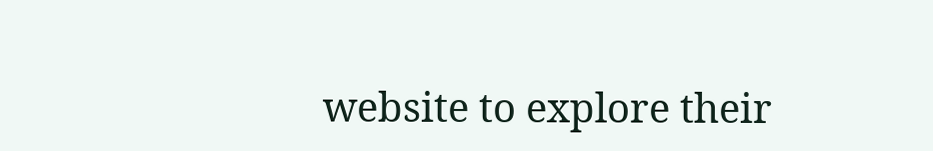website to explore their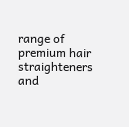range of premium hair straighteners and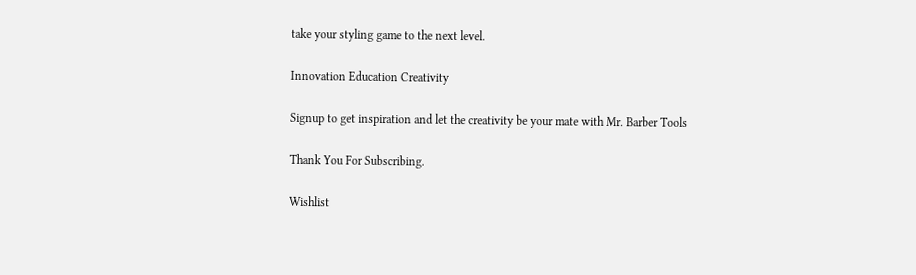take your styling game to the next level.

Innovation Education Creativity

Signup to get inspiration and let the creativity be your mate with Mr. Barber Tools

Thank You For Subscribing.

Wishlist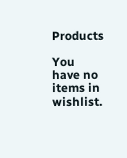Products

You have no items in wishlist.